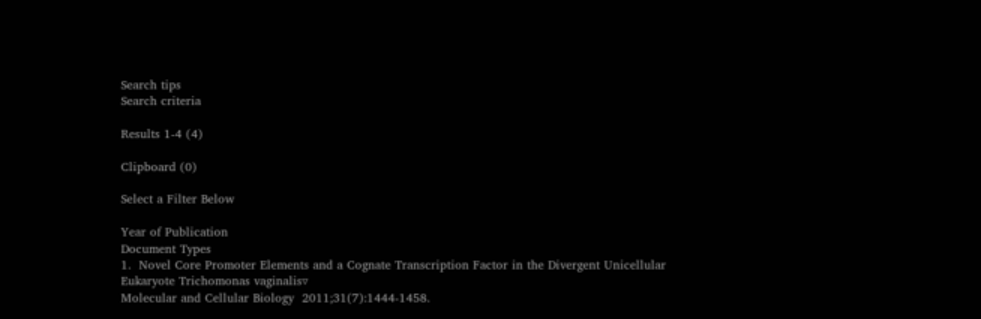Search tips
Search criteria

Results 1-4 (4)

Clipboard (0)

Select a Filter Below

Year of Publication
Document Types
1.  Novel Core Promoter Elements and a Cognate Transcription Factor in the Divergent Unicellular Eukaryote Trichomonas vaginalis▿
Molecular and Cellular Biology  2011;31(7):1444-1458.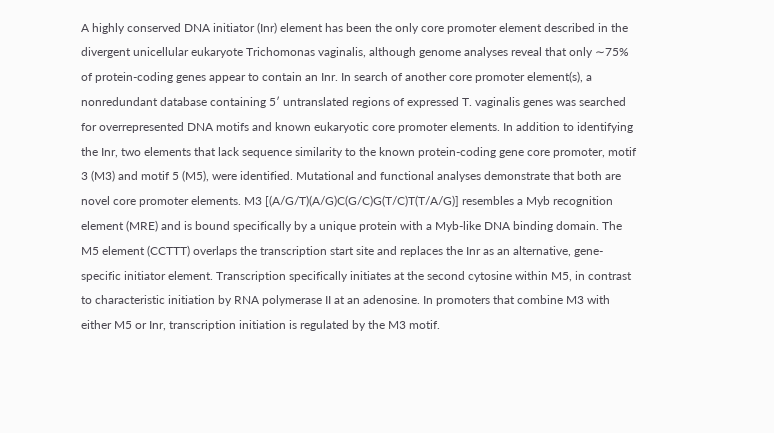A highly conserved DNA initiator (Inr) element has been the only core promoter element described in the divergent unicellular eukaryote Trichomonas vaginalis, although genome analyses reveal that only ∼75% of protein-coding genes appear to contain an Inr. In search of another core promoter element(s), a nonredundant database containing 5′ untranslated regions of expressed T. vaginalis genes was searched for overrepresented DNA motifs and known eukaryotic core promoter elements. In addition to identifying the Inr, two elements that lack sequence similarity to the known protein-coding gene core promoter, motif 3 (M3) and motif 5 (M5), were identified. Mutational and functional analyses demonstrate that both are novel core promoter elements. M3 [(A/G/T)(A/G)C(G/C)G(T/C)T(T/A/G)] resembles a Myb recognition element (MRE) and is bound specifically by a unique protein with a Myb-like DNA binding domain. The M5 element (CCTTT) overlaps the transcription start site and replaces the Inr as an alternative, gene-specific initiator element. Transcription specifically initiates at the second cytosine within M5, in contrast to characteristic initiation by RNA polymerase II at an adenosine. In promoters that combine M3 with either M5 or Inr, transcription initiation is regulated by the M3 motif.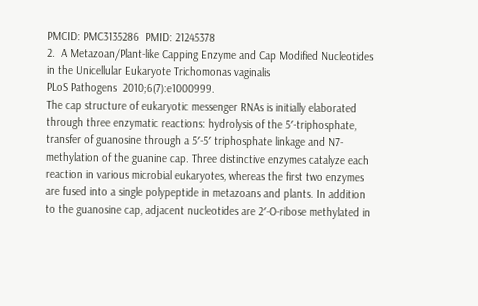PMCID: PMC3135286  PMID: 21245378
2.  A Metazoan/Plant-like Capping Enzyme and Cap Modified Nucleotides in the Unicellular Eukaryote Trichomonas vaginalis
PLoS Pathogens  2010;6(7):e1000999.
The cap structure of eukaryotic messenger RNAs is initially elaborated through three enzymatic reactions: hydrolysis of the 5′-triphosphate, transfer of guanosine through a 5′-5′ triphosphate linkage and N7-methylation of the guanine cap. Three distinctive enzymes catalyze each reaction in various microbial eukaryotes, whereas the first two enzymes are fused into a single polypeptide in metazoans and plants. In addition to the guanosine cap, adjacent nucleotides are 2′-O-ribose methylated in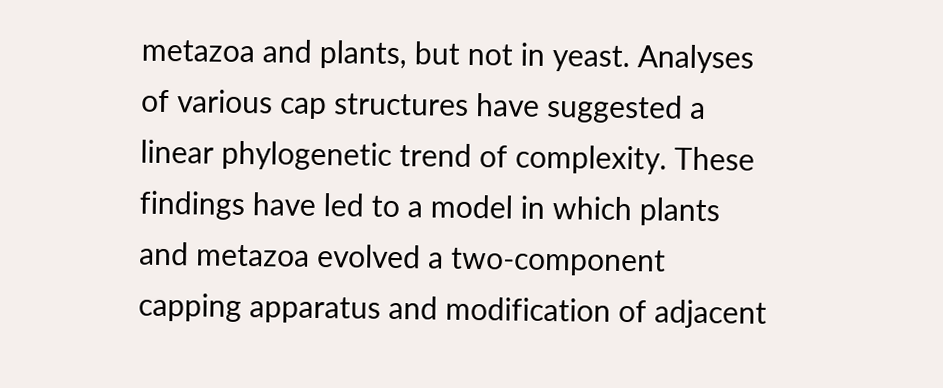metazoa and plants, but not in yeast. Analyses of various cap structures have suggested a linear phylogenetic trend of complexity. These findings have led to a model in which plants and metazoa evolved a two-component capping apparatus and modification of adjacent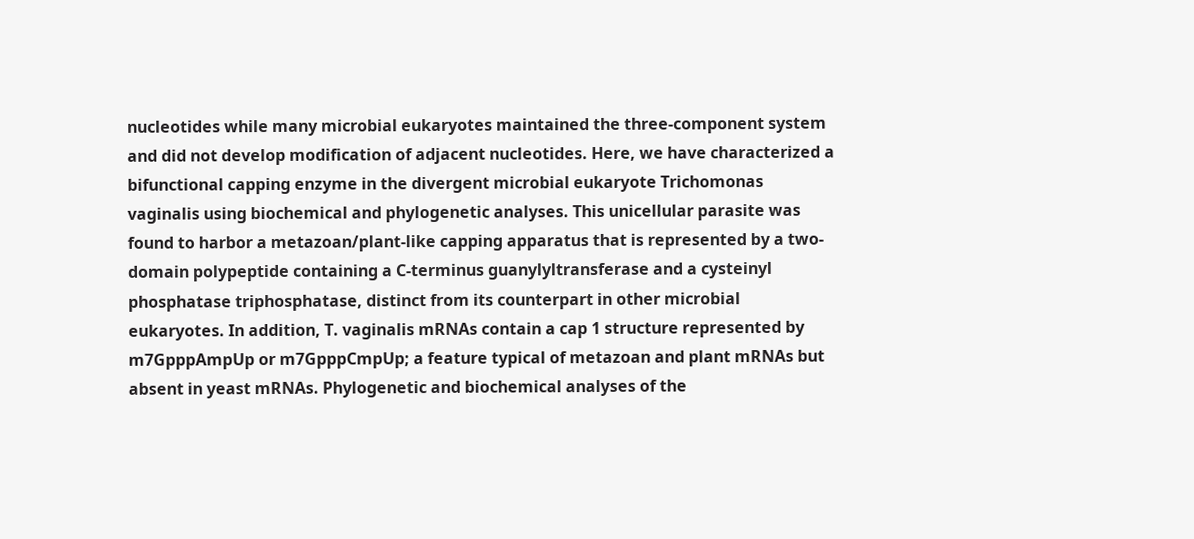nucleotides while many microbial eukaryotes maintained the three-component system and did not develop modification of adjacent nucleotides. Here, we have characterized a bifunctional capping enzyme in the divergent microbial eukaryote Trichomonas vaginalis using biochemical and phylogenetic analyses. This unicellular parasite was found to harbor a metazoan/plant-like capping apparatus that is represented by a two-domain polypeptide containing a C-terminus guanylyltransferase and a cysteinyl phosphatase triphosphatase, distinct from its counterpart in other microbial eukaryotes. In addition, T. vaginalis mRNAs contain a cap 1 structure represented by m7GpppAmpUp or m7GpppCmpUp; a feature typical of metazoan and plant mRNAs but absent in yeast mRNAs. Phylogenetic and biochemical analyses of the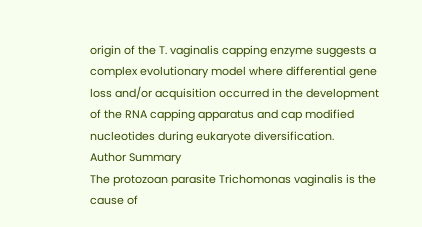origin of the T. vaginalis capping enzyme suggests a complex evolutionary model where differential gene loss and/or acquisition occurred in the development of the RNA capping apparatus and cap modified nucleotides during eukaryote diversification.
Author Summary
The protozoan parasite Trichomonas vaginalis is the cause of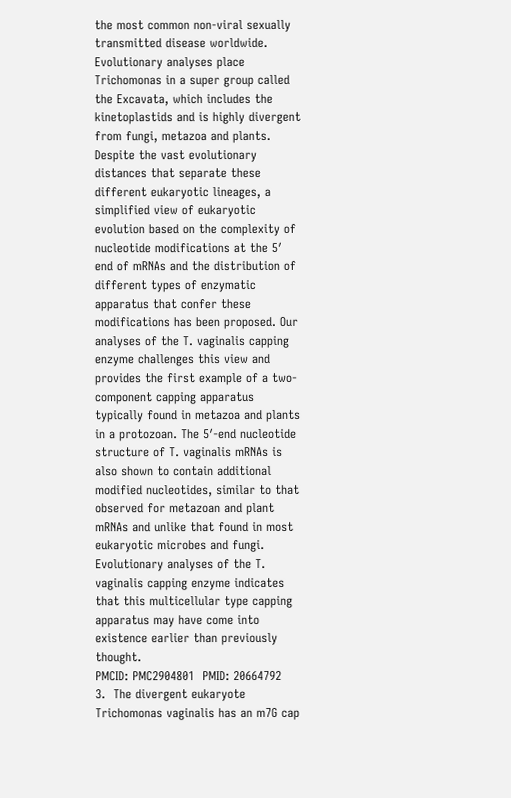the most common non-viral sexually transmitted disease worldwide. Evolutionary analyses place Trichomonas in a super group called the Excavata, which includes the kinetoplastids and is highly divergent from fungi, metazoa and plants. Despite the vast evolutionary distances that separate these different eukaryotic lineages, a simplified view of eukaryotic evolution based on the complexity of nucleotide modifications at the 5′ end of mRNAs and the distribution of different types of enzymatic apparatus that confer these modifications has been proposed. Our analyses of the T. vaginalis capping enzyme challenges this view and provides the first example of a two-component capping apparatus typically found in metazoa and plants in a protozoan. The 5′-end nucleotide structure of T. vaginalis mRNAs is also shown to contain additional modified nucleotides, similar to that observed for metazoan and plant mRNAs and unlike that found in most eukaryotic microbes and fungi. Evolutionary analyses of the T. vaginalis capping enzyme indicates that this multicellular type capping apparatus may have come into existence earlier than previously thought.
PMCID: PMC2904801  PMID: 20664792
3.  The divergent eukaryote Trichomonas vaginalis has an m7G cap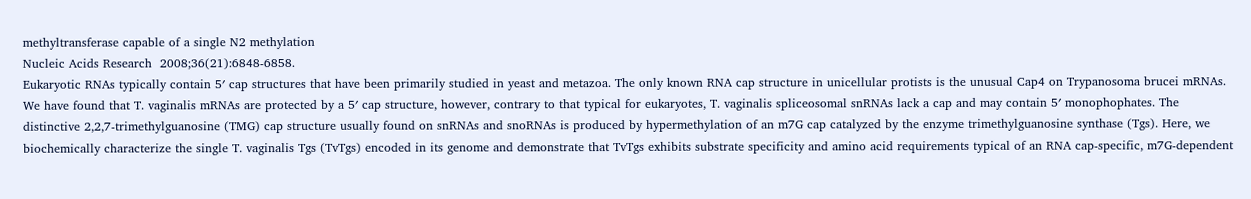methyltransferase capable of a single N2 methylation
Nucleic Acids Research  2008;36(21):6848-6858.
Eukaryotic RNAs typically contain 5′ cap structures that have been primarily studied in yeast and metazoa. The only known RNA cap structure in unicellular protists is the unusual Cap4 on Trypanosoma brucei mRNAs. We have found that T. vaginalis mRNAs are protected by a 5′ cap structure, however, contrary to that typical for eukaryotes, T. vaginalis spliceosomal snRNAs lack a cap and may contain 5′ monophophates. The distinctive 2,2,7-trimethylguanosine (TMG) cap structure usually found on snRNAs and snoRNAs is produced by hypermethylation of an m7G cap catalyzed by the enzyme trimethylguanosine synthase (Tgs). Here, we biochemically characterize the single T. vaginalis Tgs (TvTgs) encoded in its genome and demonstrate that TvTgs exhibits substrate specificity and amino acid requirements typical of an RNA cap-specific, m7G-dependent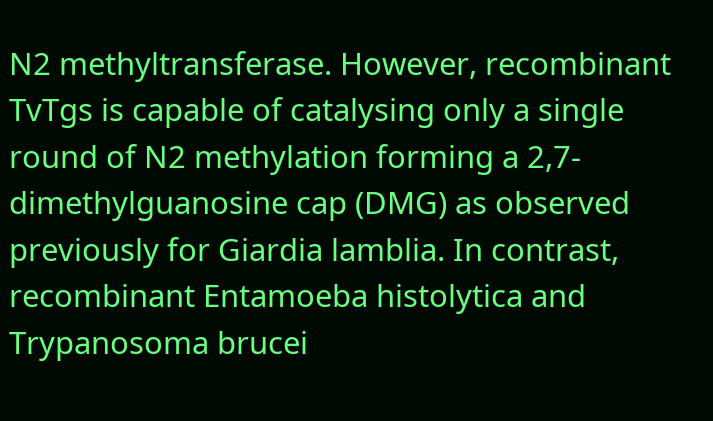N2 methyltransferase. However, recombinant TvTgs is capable of catalysing only a single round of N2 methylation forming a 2,7-dimethylguanosine cap (DMG) as observed previously for Giardia lamblia. In contrast, recombinant Entamoeba histolytica and Trypanosoma brucei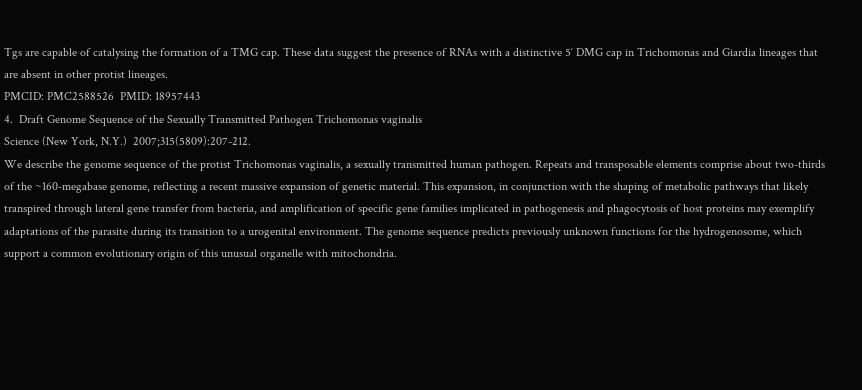Tgs are capable of catalysing the formation of a TMG cap. These data suggest the presence of RNAs with a distinctive 5′ DMG cap in Trichomonas and Giardia lineages that are absent in other protist lineages.
PMCID: PMC2588526  PMID: 18957443
4.  Draft Genome Sequence of the Sexually Transmitted Pathogen Trichomonas vaginalis
Science (New York, N.Y.)  2007;315(5809):207-212.
We describe the genome sequence of the protist Trichomonas vaginalis, a sexually transmitted human pathogen. Repeats and transposable elements comprise about two-thirds of the ~160-megabase genome, reflecting a recent massive expansion of genetic material. This expansion, in conjunction with the shaping of metabolic pathways that likely transpired through lateral gene transfer from bacteria, and amplification of specific gene families implicated in pathogenesis and phagocytosis of host proteins may exemplify adaptations of the parasite during its transition to a urogenital environment. The genome sequence predicts previously unknown functions for the hydrogenosome, which support a common evolutionary origin of this unusual organelle with mitochondria.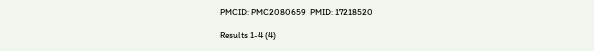PMCID: PMC2080659  PMID: 17218520

Results 1-4 (4)